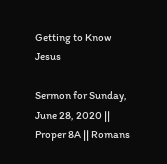Getting to Know Jesus

Sermon for Sunday, June 28, 2020 || Proper 8A || Romans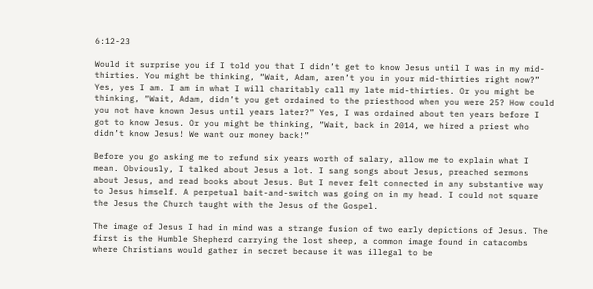6:12-23

Would it surprise you if I told you that I didn’t get to know Jesus until I was in my mid-thirties. You might be thinking, “Wait, Adam, aren’t you in your mid-thirties right now?” Yes, yes I am. I am in what I will charitably call my late mid-thirties. Or you might be thinking, “Wait, Adam, didn’t you get ordained to the priesthood when you were 25? How could you not have known Jesus until years later?” Yes, I was ordained about ten years before I got to know Jesus. Or you might be thinking, “Wait, back in 2014, we hired a priest who didn’t know Jesus! We want our money back!”

Before you go asking me to refund six years worth of salary, allow me to explain what I mean. Obviously, I talked about Jesus a lot. I sang songs about Jesus, preached sermons about Jesus, and read books about Jesus. But I never felt connected in any substantive way to Jesus himself. A perpetual bait-and-switch was going on in my head. I could not square the Jesus the Church taught with the Jesus of the Gospel.

The image of Jesus I had in mind was a strange fusion of two early depictions of Jesus. The first is the Humble Shepherd carrying the lost sheep, a common image found in catacombs where Christians would gather in secret because it was illegal to be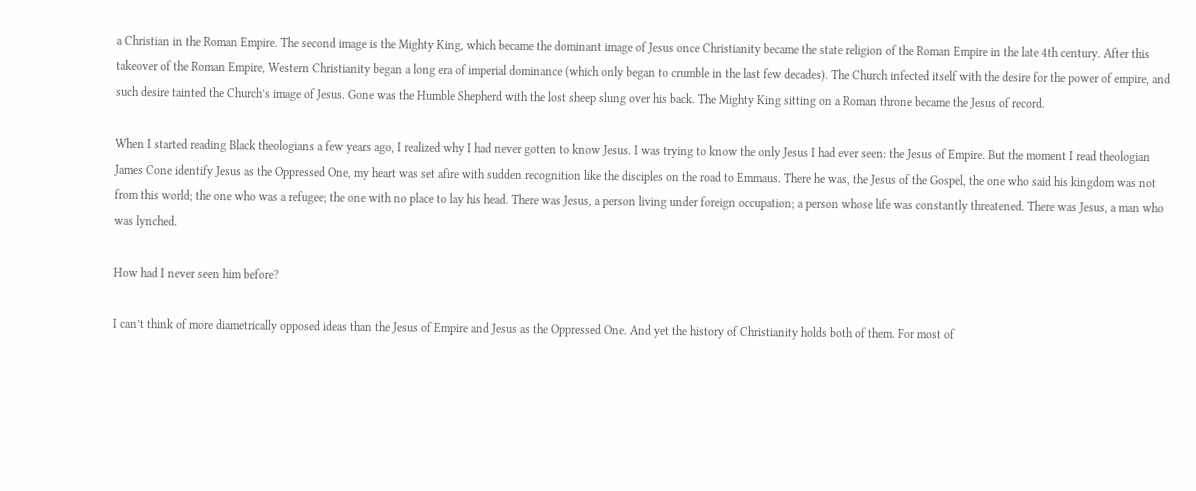a Christian in the Roman Empire. The second image is the Mighty King, which became the dominant image of Jesus once Christianity became the state religion of the Roman Empire in the late 4th century. After this takeover of the Roman Empire, Western Christianity began a long era of imperial dominance (which only began to crumble in the last few decades). The Church infected itself with the desire for the power of empire, and such desire tainted the Church’s image of Jesus. Gone was the Humble Shepherd with the lost sheep slung over his back. The Mighty King sitting on a Roman throne became the Jesus of record.

When I started reading Black theologians a few years ago, I realized why I had never gotten to know Jesus. I was trying to know the only Jesus I had ever seen: the Jesus of Empire. But the moment I read theologian James Cone identify Jesus as the Oppressed One, my heart was set afire with sudden recognition like the disciples on the road to Emmaus. There he was, the Jesus of the Gospel, the one who said his kingdom was not from this world; the one who was a refugee; the one with no place to lay his head. There was Jesus, a person living under foreign occupation; a person whose life was constantly threatened. There was Jesus, a man who was lynched.

How had I never seen him before?

I can’t think of more diametrically opposed ideas than the Jesus of Empire and Jesus as the Oppressed One. And yet the history of Christianity holds both of them. For most of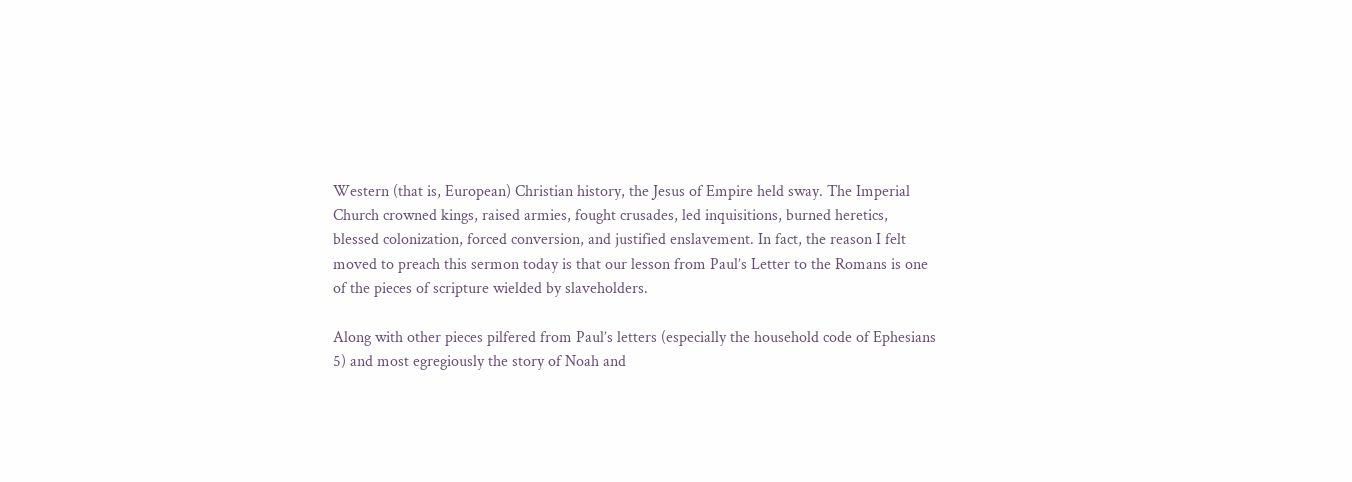Western (that is, European) Christian history, the Jesus of Empire held sway. The Imperial Church crowned kings, raised armies, fought crusades, led inquisitions, burned heretics, blessed colonization, forced conversion, and justified enslavement. In fact, the reason I felt moved to preach this sermon today is that our lesson from Paul’s Letter to the Romans is one of the pieces of scripture wielded by slaveholders.

Along with other pieces pilfered from Paul’s letters (especially the household code of Ephesians 5) and most egregiously the story of Noah and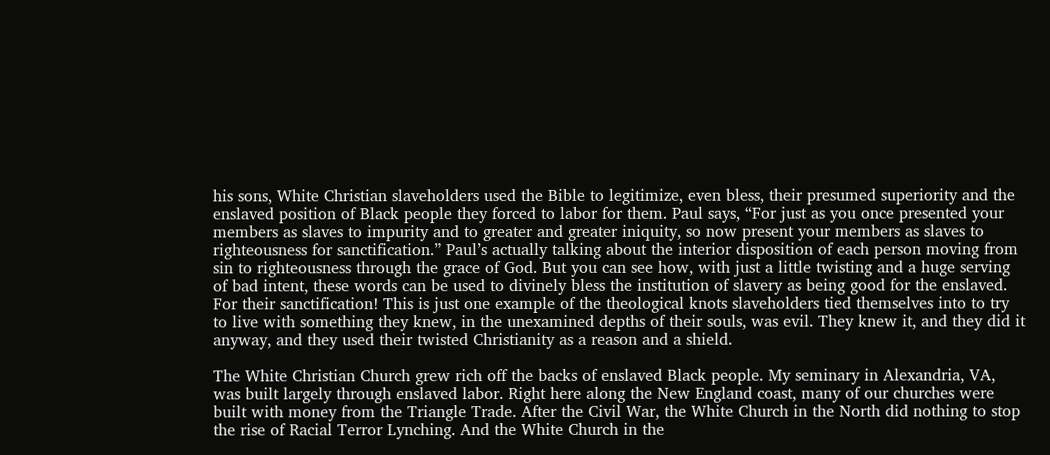his sons, White Christian slaveholders used the Bible to legitimize, even bless, their presumed superiority and the enslaved position of Black people they forced to labor for them. Paul says, “For just as you once presented your members as slaves to impurity and to greater and greater iniquity, so now present your members as slaves to righteousness for sanctification.” Paul’s actually talking about the interior disposition of each person moving from sin to righteousness through the grace of God. But you can see how, with just a little twisting and a huge serving of bad intent, these words can be used to divinely bless the institution of slavery as being good for the enslaved. For their sanctification! This is just one example of the theological knots slaveholders tied themselves into to try to live with something they knew, in the unexamined depths of their souls, was evil. They knew it, and they did it anyway, and they used their twisted Christianity as a reason and a shield.

The White Christian Church grew rich off the backs of enslaved Black people. My seminary in Alexandria, VA, was built largely through enslaved labor. Right here along the New England coast, many of our churches were built with money from the Triangle Trade. After the Civil War, the White Church in the North did nothing to stop the rise of Racial Terror Lynching. And the White Church in the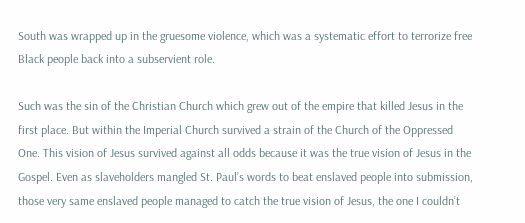South was wrapped up in the gruesome violence, which was a systematic effort to terrorize free Black people back into a subservient role.

Such was the sin of the Christian Church which grew out of the empire that killed Jesus in the first place. But within the Imperial Church survived a strain of the Church of the Oppressed One. This vision of Jesus survived against all odds because it was the true vision of Jesus in the Gospel. Even as slaveholders mangled St. Paul’s words to beat enslaved people into submission, those very same enslaved people managed to catch the true vision of Jesus, the one I couldn’t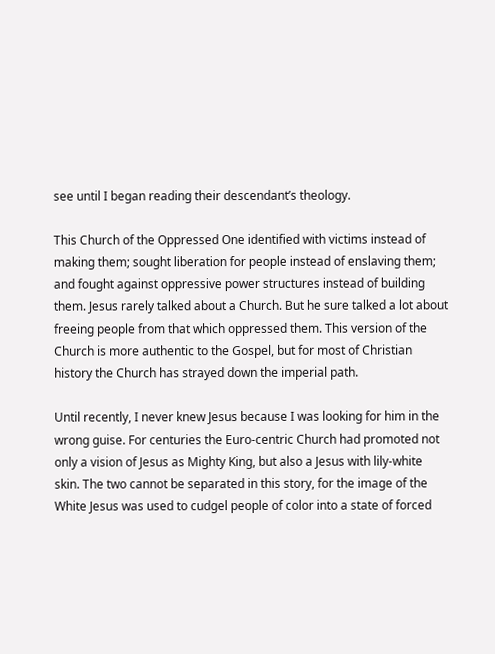see until I began reading their descendant’s theology.

This Church of the Oppressed One identified with victims instead of making them; sought liberation for people instead of enslaving them; and fought against oppressive power structures instead of building them. Jesus rarely talked about a Church. But he sure talked a lot about freeing people from that which oppressed them. This version of the Church is more authentic to the Gospel, but for most of Christian history the Church has strayed down the imperial path.

Until recently, I never knew Jesus because I was looking for him in the wrong guise. For centuries the Euro-centric Church had promoted not only a vision of Jesus as Mighty King, but also a Jesus with lily-white skin. The two cannot be separated in this story, for the image of the White Jesus was used to cudgel people of color into a state of forced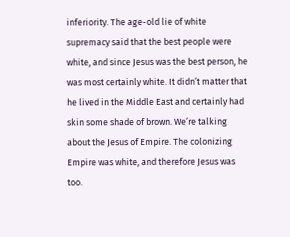inferiority. The age-old lie of white supremacy said that the best people were white, and since Jesus was the best person, he was most certainly white. It didn’t matter that he lived in the Middle East and certainly had skin some shade of brown. We’re talking about the Jesus of Empire. The colonizing Empire was white, and therefore Jesus was too.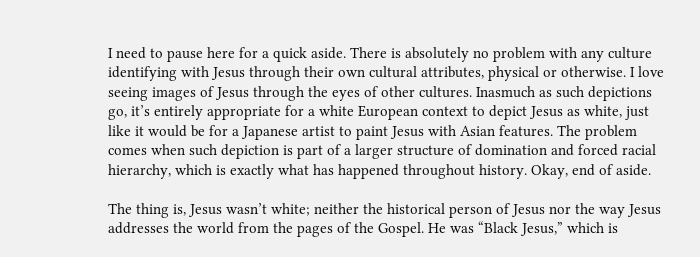I need to pause here for a quick aside. There is absolutely no problem with any culture identifying with Jesus through their own cultural attributes, physical or otherwise. I love seeing images of Jesus through the eyes of other cultures. Inasmuch as such depictions go, it’s entirely appropriate for a white European context to depict Jesus as white, just like it would be for a Japanese artist to paint Jesus with Asian features. The problem comes when such depiction is part of a larger structure of domination and forced racial hierarchy, which is exactly what has happened throughout history. Okay, end of aside.

The thing is, Jesus wasn’t white; neither the historical person of Jesus nor the way Jesus addresses the world from the pages of the Gospel. He was “Black Jesus,” which is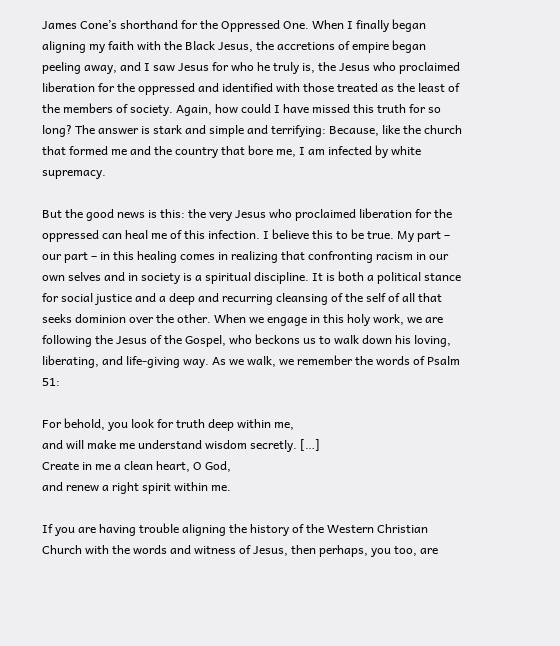James Cone’s shorthand for the Oppressed One. When I finally began aligning my faith with the Black Jesus, the accretions of empire began peeling away, and I saw Jesus for who he truly is, the Jesus who proclaimed liberation for the oppressed and identified with those treated as the least of the members of society. Again, how could I have missed this truth for so long? The answer is stark and simple and terrifying: Because, like the church that formed me and the country that bore me, I am infected by white supremacy.

But the good news is this: the very Jesus who proclaimed liberation for the oppressed can heal me of this infection. I believe this to be true. My part – our part – in this healing comes in realizing that confronting racism in our own selves and in society is a spiritual discipline. It is both a political stance for social justice and a deep and recurring cleansing of the self of all that seeks dominion over the other. When we engage in this holy work, we are following the Jesus of the Gospel, who beckons us to walk down his loving, liberating, and life-giving way. As we walk, we remember the words of Psalm 51:

For behold, you look for truth deep within me,
and will make me understand wisdom secretly. […]
Create in me a clean heart, O God,
and renew a right spirit within me.

If you are having trouble aligning the history of the Western Christian Church with the words and witness of Jesus, then perhaps, you too, are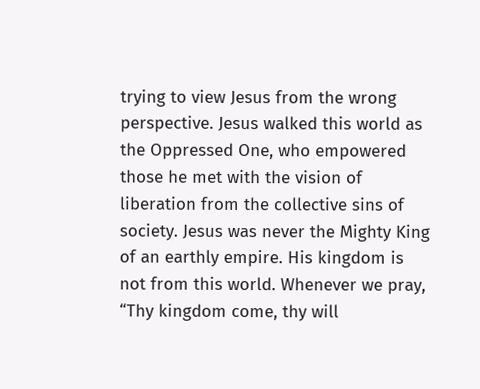trying to view Jesus from the wrong perspective. Jesus walked this world as the Oppressed One, who empowered those he met with the vision of liberation from the collective sins of society. Jesus was never the Mighty King of an earthly empire. His kingdom is not from this world. Whenever we pray, “Thy kingdom come, thy will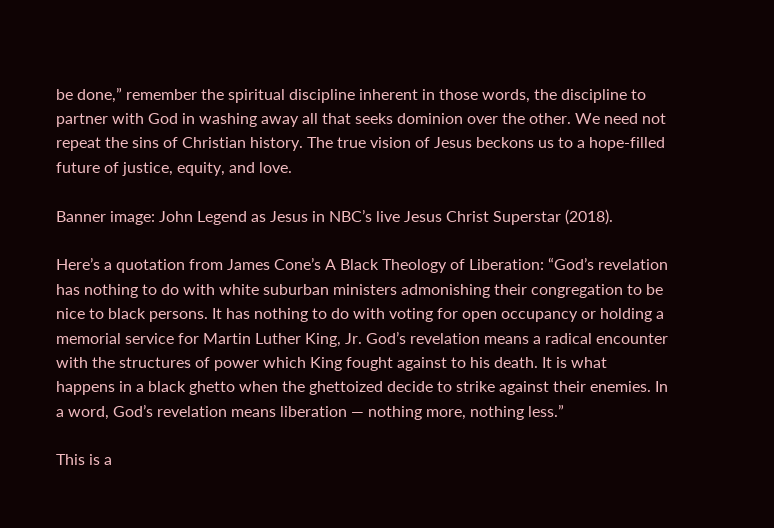be done,” remember the spiritual discipline inherent in those words, the discipline to partner with God in washing away all that seeks dominion over the other. We need not repeat the sins of Christian history. The true vision of Jesus beckons us to a hope-filled future of justice, equity, and love.

Banner image: John Legend as Jesus in NBC’s live Jesus Christ Superstar (2018).

Here’s a quotation from James Cone’s A Black Theology of Liberation: “God’s revelation has nothing to do with white suburban ministers admonishing their congregation to be nice to black persons. It has nothing to do with voting for open occupancy or holding a memorial service for Martin Luther King, Jr. God’s revelation means a radical encounter with the structures of power which King fought against to his death. It is what happens in a black ghetto when the ghettoized decide to strike against their enemies. In a word, God’s revelation means liberation — nothing more, nothing less.”

This is a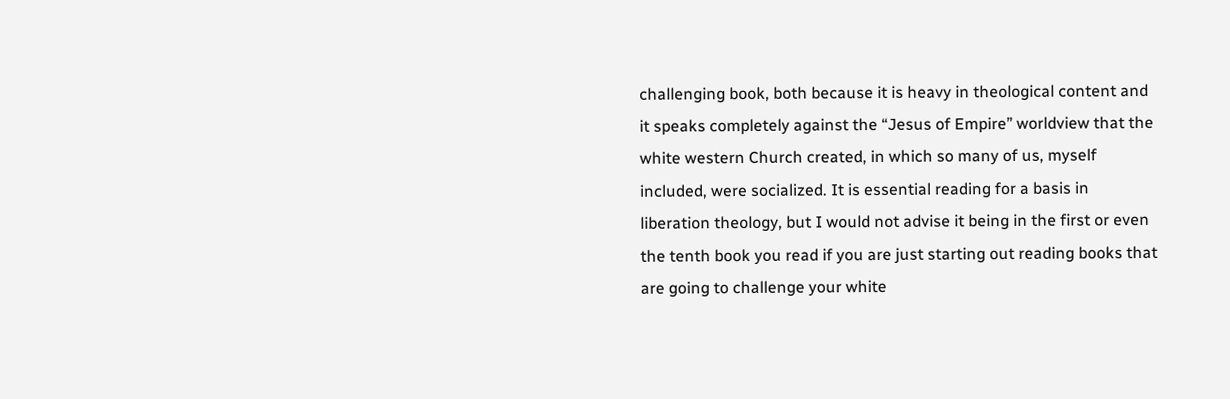challenging book, both because it is heavy in theological content and it speaks completely against the “Jesus of Empire” worldview that the white western Church created, in which so many of us, myself included, were socialized. It is essential reading for a basis in liberation theology, but I would not advise it being in the first or even the tenth book you read if you are just starting out reading books that are going to challenge your white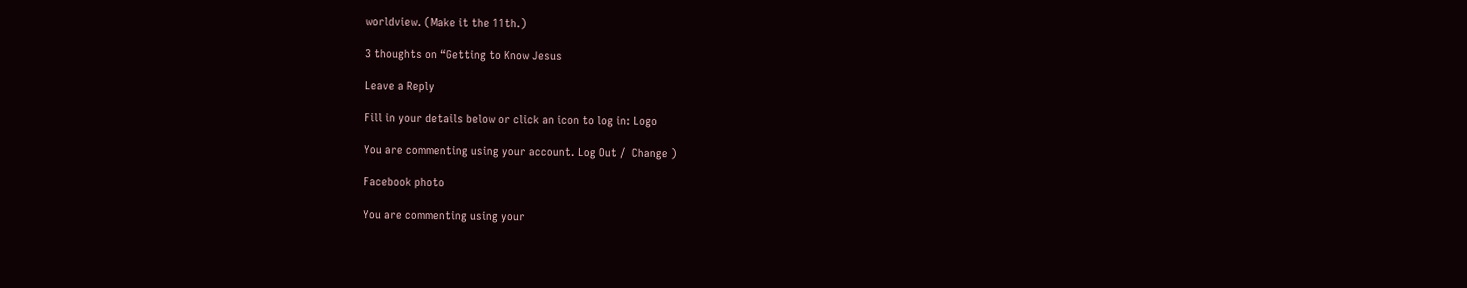worldview. (Make it the 11th.)

3 thoughts on “Getting to Know Jesus

Leave a Reply

Fill in your details below or click an icon to log in: Logo

You are commenting using your account. Log Out /  Change )

Facebook photo

You are commenting using your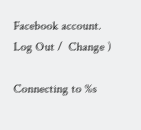Facebook account. Log Out /  Change )

Connecting to %s